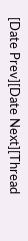[Date Prev][Date Next][Thread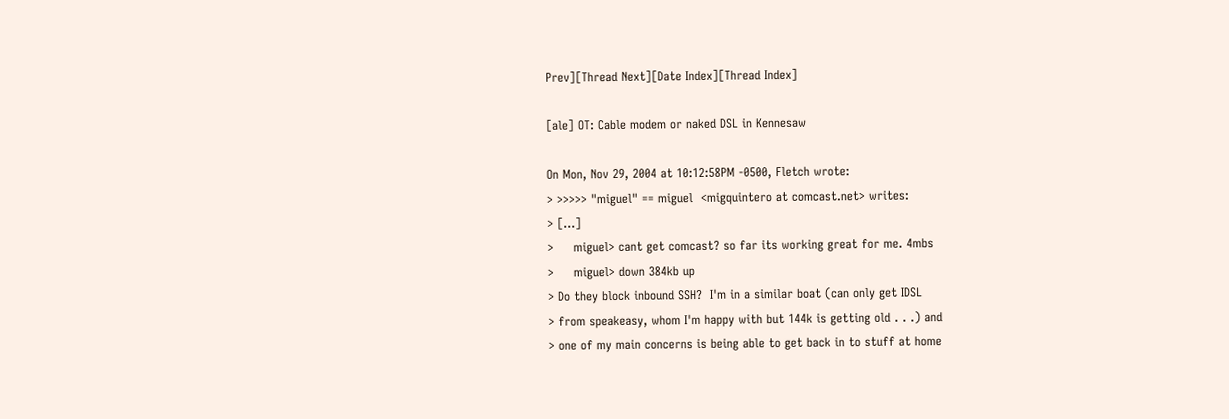Prev][Thread Next][Date Index][Thread Index]

[ale] OT: Cable modem or naked DSL in Kennesaw

On Mon, Nov 29, 2004 at 10:12:58PM -0500, Fletch wrote:
> >>>>> "miguel" == miguel  <migquintero at comcast.net> writes:
> [...]
>     miguel> cant get comcast? so far its working great for me. 4mbs
>     miguel> down 384kb up
> Do they block inbound SSH?  I'm in a similar boat (can only get IDSL
> from speakeasy, whom I'm happy with but 144k is getting old . . .) and
> one of my main concerns is being able to get back in to stuff at home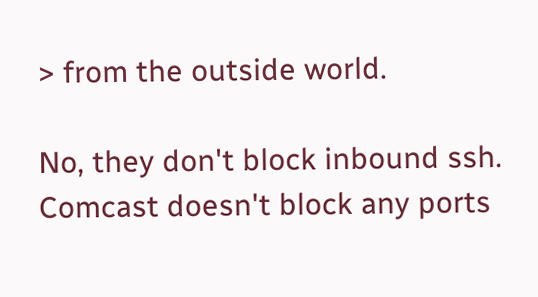> from the outside world.

No, they don't block inbound ssh.  Comcast doesn't block any ports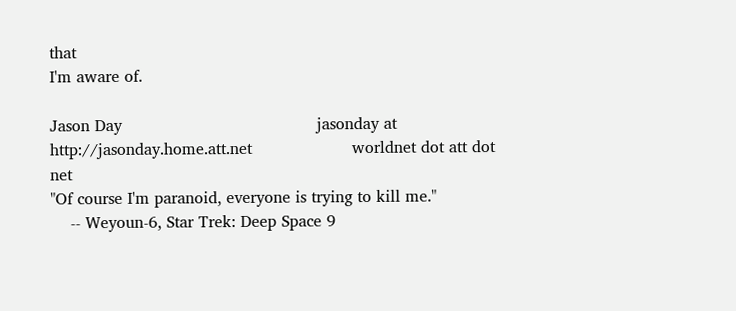that
I'm aware of.

Jason Day                                       jasonday at
http://jasonday.home.att.net                    worldnet dot att dot net
"Of course I'm paranoid, everyone is trying to kill me."
    -- Weyoun-6, Star Trek: Deep Space 9